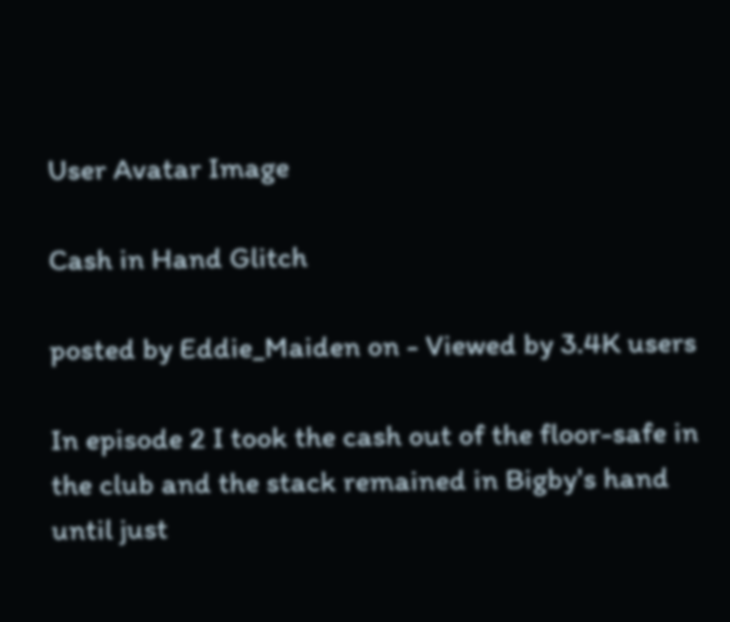User Avatar Image

Cash in Hand Glitch

posted by Eddie_Maiden on - Viewed by 3.4K users

In episode 2 I took the cash out of the floor-safe in the club and the stack remained in Bigby's hand until just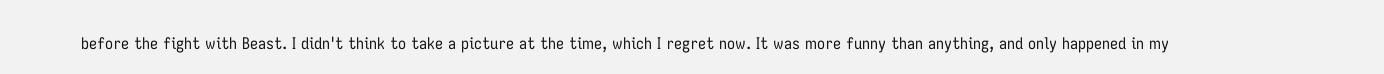before the fight with Beast. I didn't think to take a picture at the time, which I regret now. It was more funny than anything, and only happened in my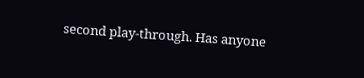second play-through. Has anyone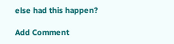else had this happen?

Add Comment